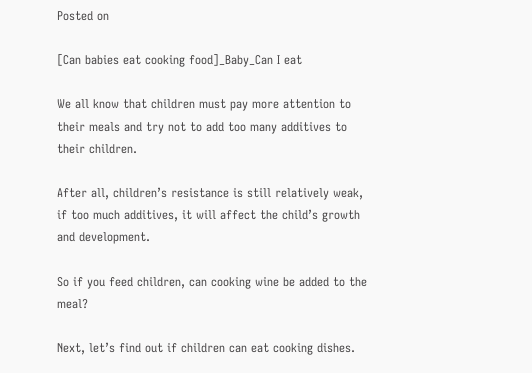Posted on

[Can babies eat cooking food]_Baby_Can I eat

We all know that children must pay more attention to their meals and try not to add too many additives to their children.

After all, children’s resistance is still relatively weak, if too much additives, it will affect the child’s growth and development.

So if you feed children, can cooking wine be added to the meal?

Next, let’s find out if children can eat cooking dishes.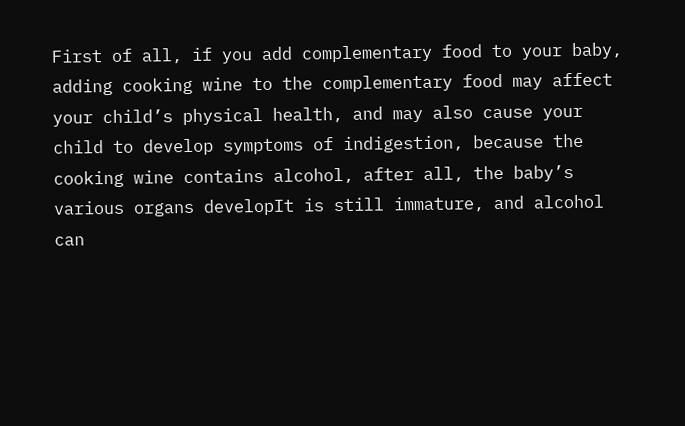First of all, if you add complementary food to your baby, adding cooking wine to the complementary food may affect your child’s physical health, and may also cause your child to develop symptoms of indigestion, because the cooking wine contains alcohol, after all, the baby’s various organs developIt is still immature, and alcohol can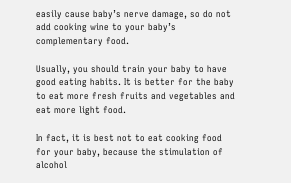easily cause baby’s nerve damage, so do not add cooking wine to your baby’s complementary food.

Usually, you should train your baby to have good eating habits. It is better for the baby to eat more fresh fruits and vegetables and eat more light food.

In fact, it is best not to eat cooking food for your baby, because the stimulation of alcohol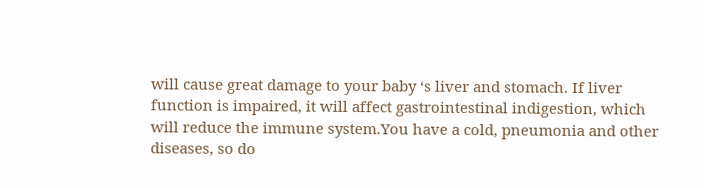will cause great damage to your baby ‘s liver and stomach. If liver function is impaired, it will affect gastrointestinal indigestion, which will reduce the immune system.You have a cold, pneumonia and other diseases, so do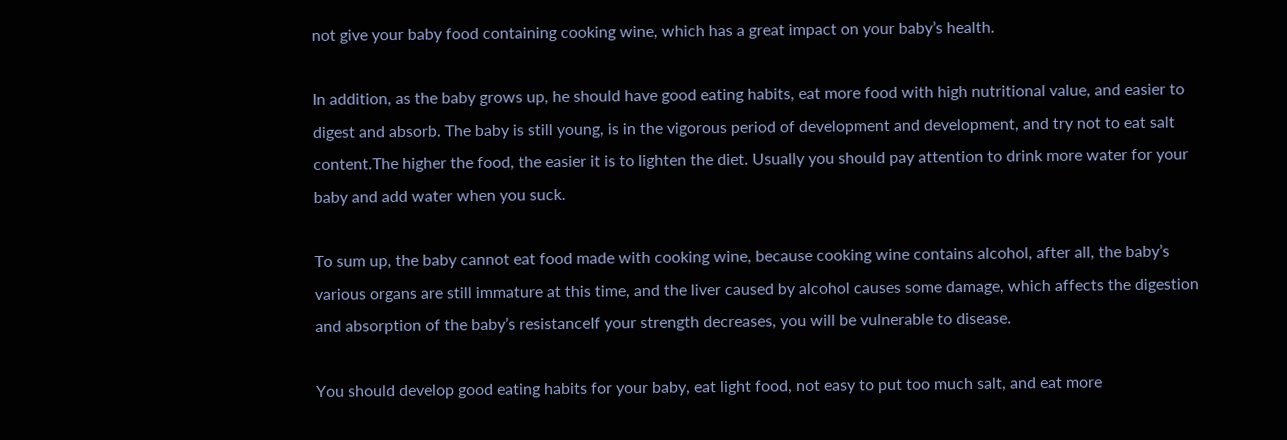not give your baby food containing cooking wine, which has a great impact on your baby’s health.

In addition, as the baby grows up, he should have good eating habits, eat more food with high nutritional value, and easier to digest and absorb. The baby is still young, is in the vigorous period of development and development, and try not to eat salt content.The higher the food, the easier it is to lighten the diet. Usually you should pay attention to drink more water for your baby and add water when you suck.

To sum up, the baby cannot eat food made with cooking wine, because cooking wine contains alcohol, after all, the baby’s various organs are still immature at this time, and the liver caused by alcohol causes some damage, which affects the digestion and absorption of the baby’s resistanceIf your strength decreases, you will be vulnerable to disease.

You should develop good eating habits for your baby, eat light food, not easy to put too much salt, and eat more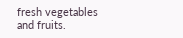fresh vegetables and fruits.